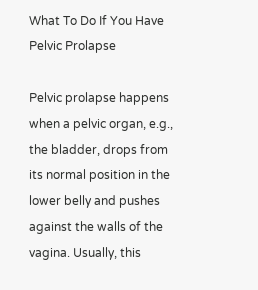What To Do If You Have Pelvic Prolapse

Pelvic prolapse happens when a pelvic organ, e.g., the bladder, drops from its normal position in the lower belly and pushes against the walls of the vagina. Usually, this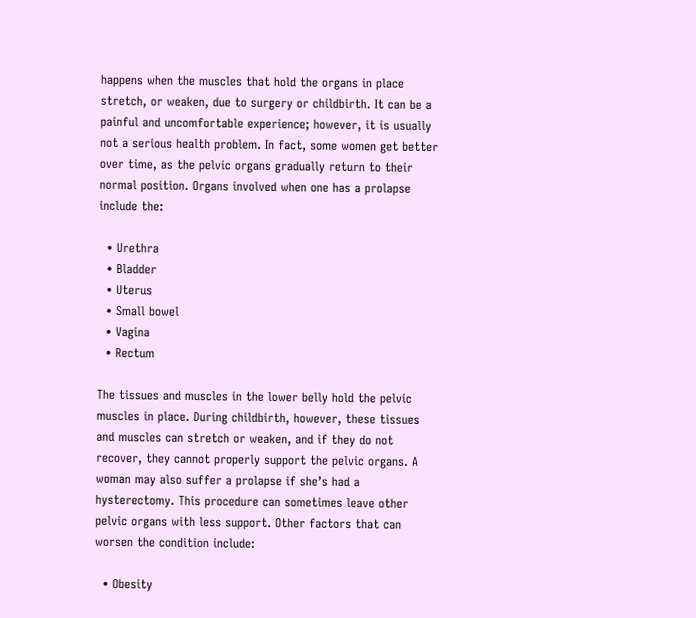happens when the muscles that hold the organs in place stretch, or weaken, due to surgery or childbirth. It can be a painful and uncomfortable experience; however, it is usually not a serious health problem. In fact, some women get better over time, as the pelvic organs gradually return to their normal position. Organs involved when one has a prolapse include the:

  • Urethra
  • Bladder
  • Uterus
  • Small bowel
  • Vagina
  • Rectum

The tissues and muscles in the lower belly hold the pelvic muscles in place. During childbirth, however, these tissues and muscles can stretch or weaken, and if they do not recover, they cannot properly support the pelvic organs. A woman may also suffer a prolapse if she’s had a hysterectomy. This procedure can sometimes leave other pelvic organs with less support. Other factors that can worsen the condition include:

  • Obesity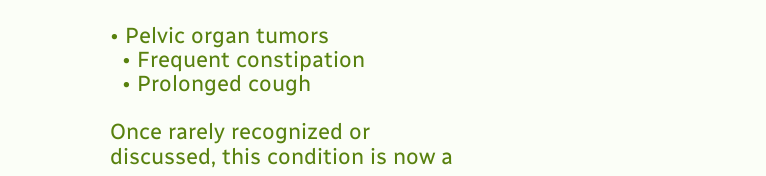• Pelvic organ tumors
  • Frequent constipation
  • Prolonged cough

Once rarely recognized or discussed, this condition is now a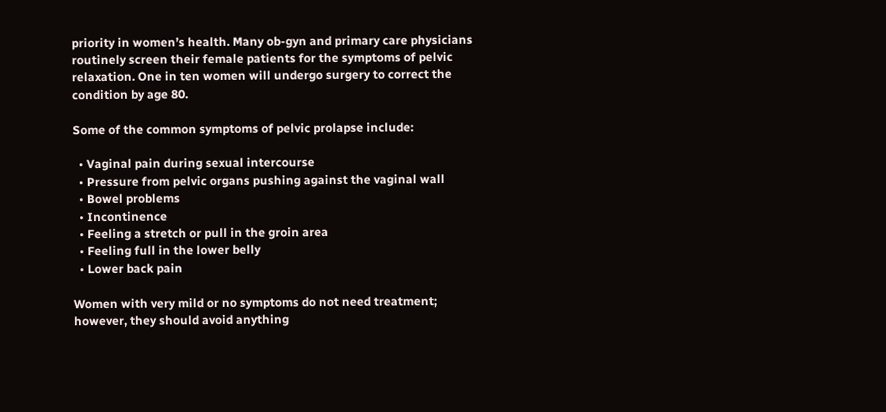priority in women’s health. Many ob-gyn and primary care physicians routinely screen their female patients for the symptoms of pelvic relaxation. One in ten women will undergo surgery to correct the condition by age 80.

Some of the common symptoms of pelvic prolapse include:

  • Vaginal pain during sexual intercourse
  • Pressure from pelvic organs pushing against the vaginal wall
  • Bowel problems
  • Incontinence
  • Feeling a stretch or pull in the groin area
  • Feeling full in the lower belly
  • Lower back pain

Women with very mild or no symptoms do not need treatment; however, they should avoid anything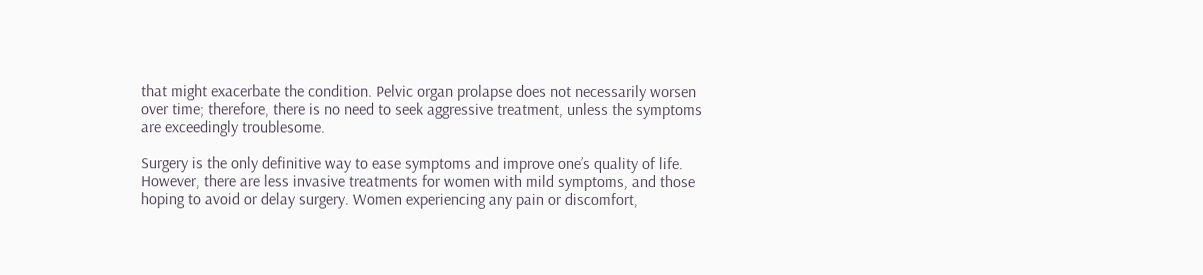that might exacerbate the condition. Pelvic organ prolapse does not necessarily worsen over time; therefore, there is no need to seek aggressive treatment, unless the symptoms are exceedingly troublesome.

Surgery is the only definitive way to ease symptoms and improve one’s quality of life. However, there are less invasive treatments for women with mild symptoms, and those hoping to avoid or delay surgery. Women experiencing any pain or discomfort,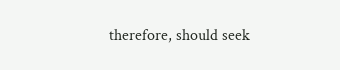therefore, should seek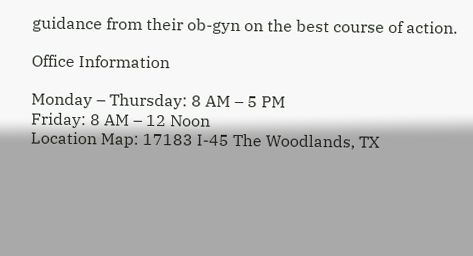guidance from their ob-gyn on the best course of action.

Office Information

Monday – Thursday: 8 AM – 5 PM
Friday: 8 AM – 12 Noon
Location Map: 17183 I-45 The Woodlands, TX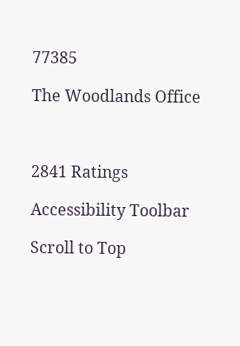77385

The Woodlands Office



2841 Ratings

Accessibility Toolbar

Scroll to Top